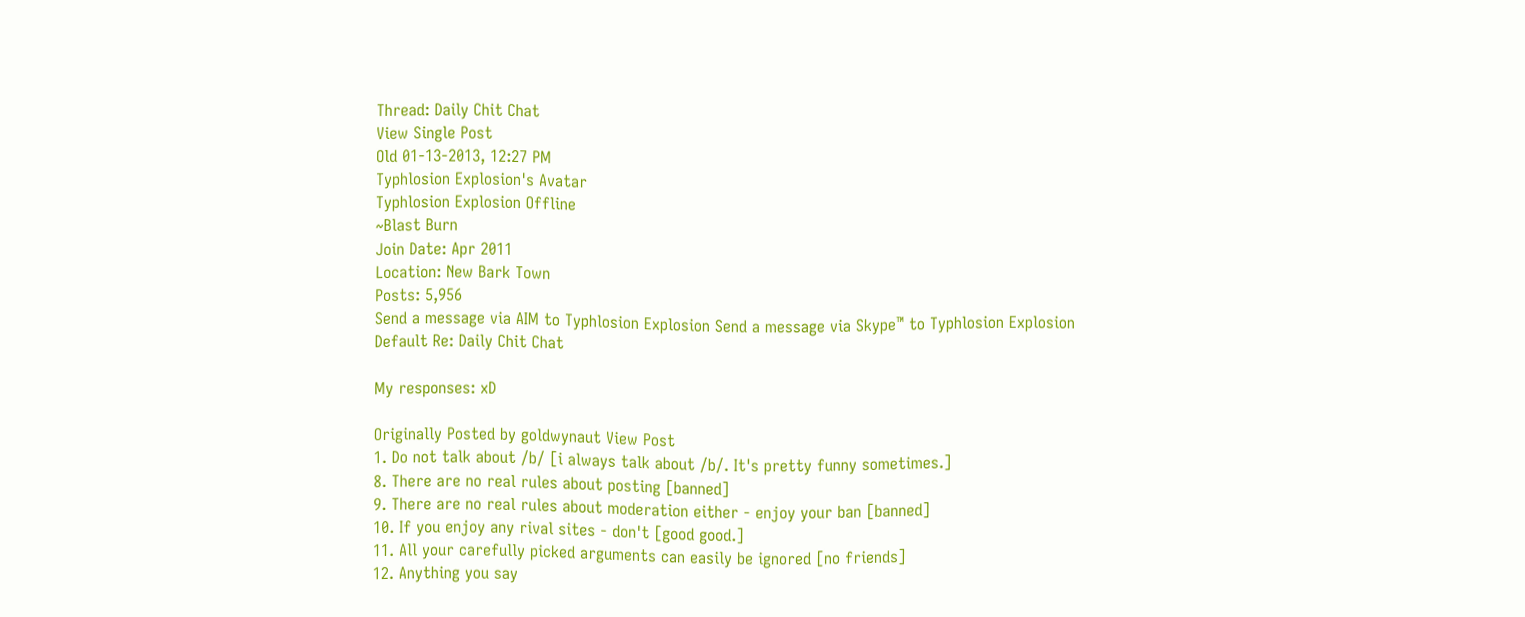Thread: Daily Chit Chat
View Single Post
Old 01-13-2013, 12:27 PM
Typhlosion Explosion's Avatar
Typhlosion Explosion Offline
~Blast Burn
Join Date: Apr 2011
Location: New Bark Town
Posts: 5,956
Send a message via AIM to Typhlosion Explosion Send a message via Skype™ to Typhlosion Explosion
Default Re: Daily Chit Chat

My responses: xD

Originally Posted by goldwynaut View Post
1. Do not talk about /b/ [i always talk about /b/. It's pretty funny sometimes.]
8. There are no real rules about posting [banned]
9. There are no real rules about moderation either - enjoy your ban [banned]
10. If you enjoy any rival sites - don't [good good.]
11. All your carefully picked arguments can easily be ignored [no friends]
12. Anything you say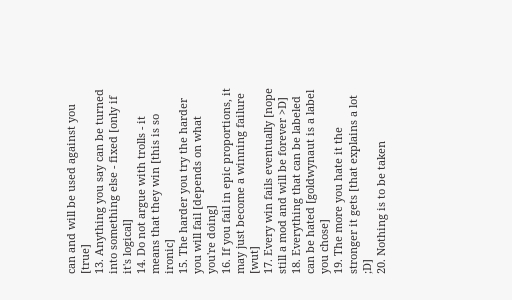can and will be used against you [true]
13. Anything you say can be turned into something else - fixed [only if it's logical]
14. Do not argue with trolls - it means that they win [this is so ironic]
15. The harder you try the harder you will fail [depends on what you're doing]
16. If you fail in epic proportions, it may just become a winning failure [wut]
17. Every win fails eventually [nope still a mod and will be forever >D]
18. Everything that can be labeled can be hated [goldwynaut is a label you chose]
19. The more you hate it the stronger it gets [that explains a lot ;D]
20. Nothing is to be taken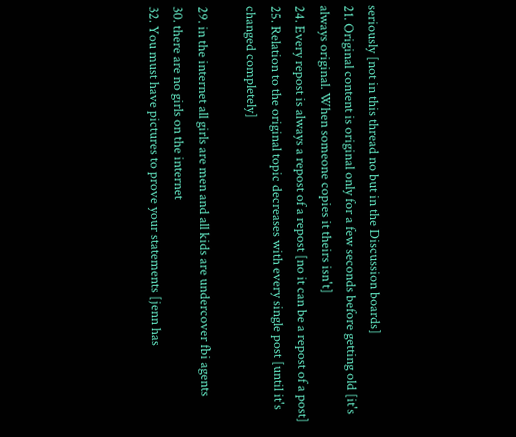seriously [not in this thread no but in the Discussion boards]
21. Original content is original only for a few seconds before getting old [it's always original. When someone copies it theirs isn't]
24. Every repost is always a repost of a repost [no it can be a repost of a post]
25. Relation to the original topic decreases with every single post [until it's changed completely]

29. in the internet all girls are men and all kids are undercover fbi agents
30. there are no girls on the internet
32. You must have pictures to prove your statements [jenn has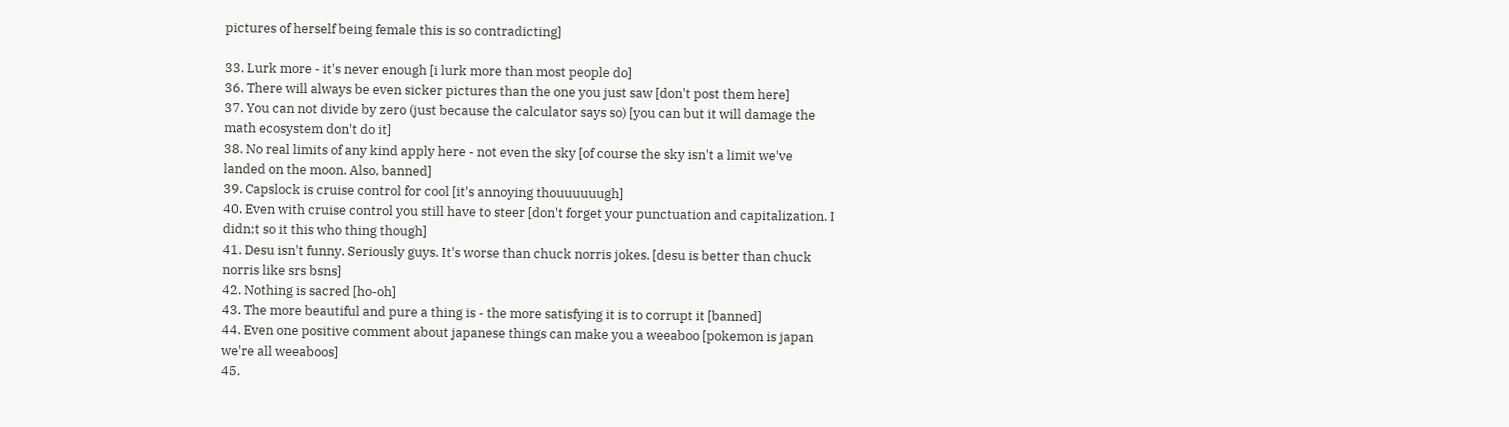pictures of herself being female this is so contradicting]

33. Lurk more - it's never enough [i lurk more than most people do]
36. There will always be even sicker pictures than the one you just saw [don't post them here]
37. You can not divide by zero (just because the calculator says so) [you can but it will damage the math ecosystem don't do it]
38. No real limits of any kind apply here - not even the sky [of course the sky isn't a limit we've landed on the moon. Also, banned]
39. Capslock is cruise control for cool [it's annoying thouuuuuugh]
40. Even with cruise control you still have to steer [don't forget your punctuation and capitalization. I didn;t so it this who thing though]
41. Desu isn't funny. Seriously guys. It's worse than chuck norris jokes. [desu is better than chuck norris like srs bsns]
42. Nothing is sacred [ho-oh]
43. The more beautiful and pure a thing is - the more satisfying it is to corrupt it [banned]
44. Even one positive comment about japanese things can make you a weeaboo [pokemon is japan we're all weeaboos]
45.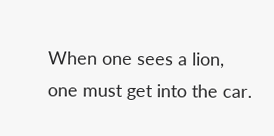When one sees a lion, one must get into the car.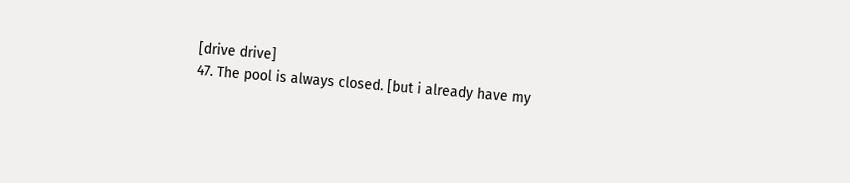[drive drive]
47. The pool is always closed. [but i already have my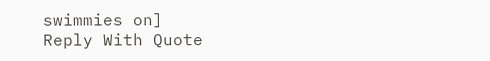swimmies on]
Reply With Quote